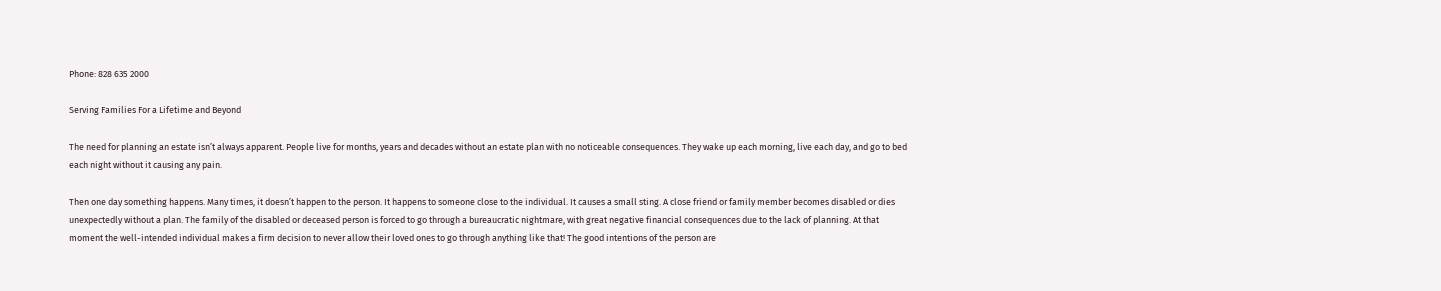Phone: 828 635 2000

Serving Families For a Lifetime and Beyond

The need for planning an estate isn’t always apparent. People live for months, years and decades without an estate plan with no noticeable consequences. They wake up each morning, live each day, and go to bed each night without it causing any pain.

Then one day something happens. Many times, it doesn’t happen to the person. It happens to someone close to the individual. It causes a small sting. A close friend or family member becomes disabled or dies unexpectedly without a plan. The family of the disabled or deceased person is forced to go through a bureaucratic nightmare, with great negative financial consequences due to the lack of planning. At that moment the well-intended individual makes a firm decision to never allow their loved ones to go through anything like that! The good intentions of the person are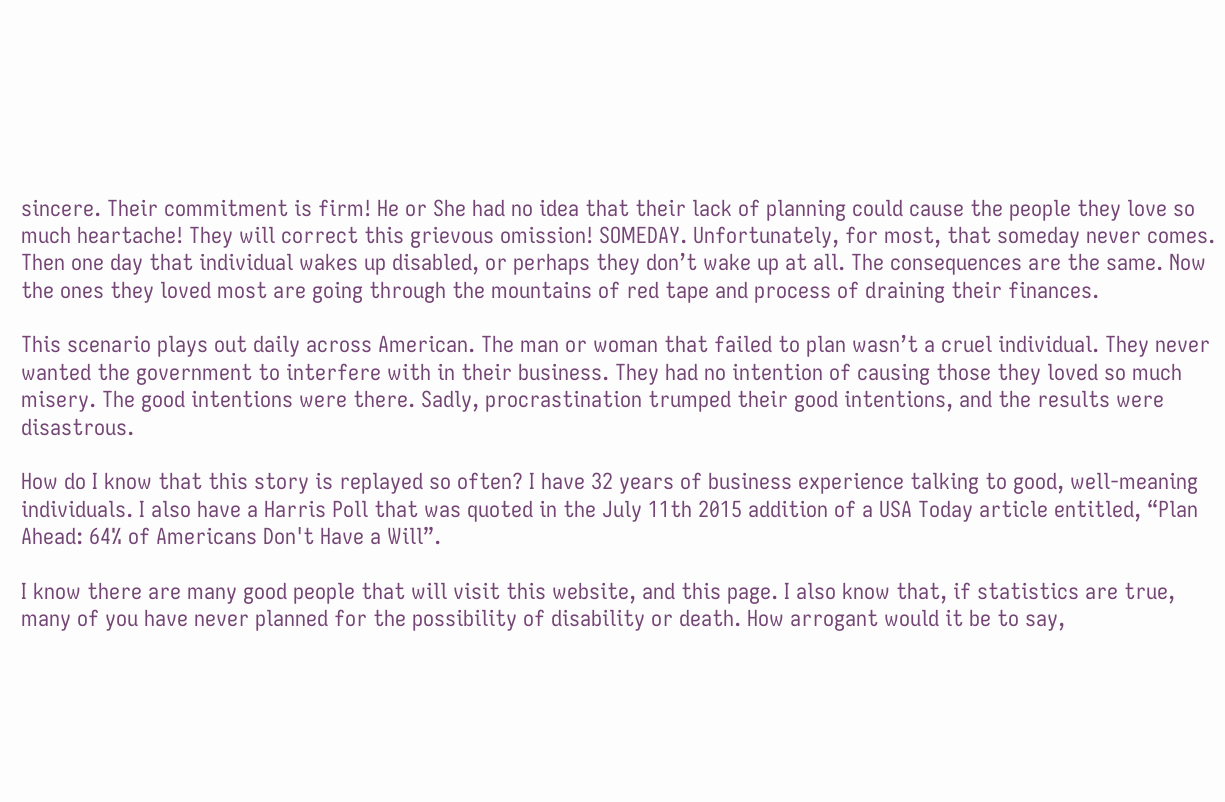sincere. Their commitment is firm! He or She had no idea that their lack of planning could cause the people they love so much heartache! They will correct this grievous omission! SOMEDAY. Unfortunately, for most, that someday never comes. Then one day that individual wakes up disabled, or perhaps they don’t wake up at all. The consequences are the same. Now the ones they loved most are going through the mountains of red tape and process of draining their finances.

This scenario plays out daily across American. The man or woman that failed to plan wasn’t a cruel individual. They never wanted the government to interfere with in their business. They had no intention of causing those they loved so much misery. The good intentions were there. Sadly, procrastination trumped their good intentions, and the results were disastrous.

How do I know that this story is replayed so often? I have 32 years of business experience talking to good, well-meaning individuals. I also have a Harris Poll that was quoted in the July 11th 2015 addition of a USA Today article entitled, “Plan Ahead: 64% of Americans Don't Have a Will”.

I know there are many good people that will visit this website, and this page. I also know that, if statistics are true, many of you have never planned for the possibility of disability or death. How arrogant would it be to say,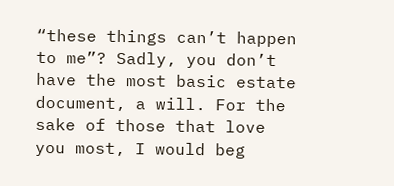“these things can’t happen to me”? Sadly, you don’t have the most basic estate document, a will. For the sake of those that love you most, I would beg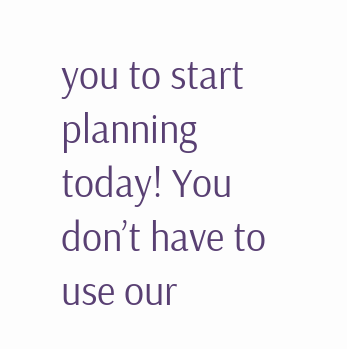you to start planning today! You don’t have to use our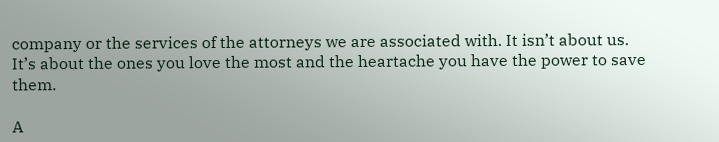company or the services of the attorneys we are associated with. It isn’t about us. It’s about the ones you love the most and the heartache you have the power to save  them.

A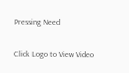Pressing Need

Click Logo to View Video